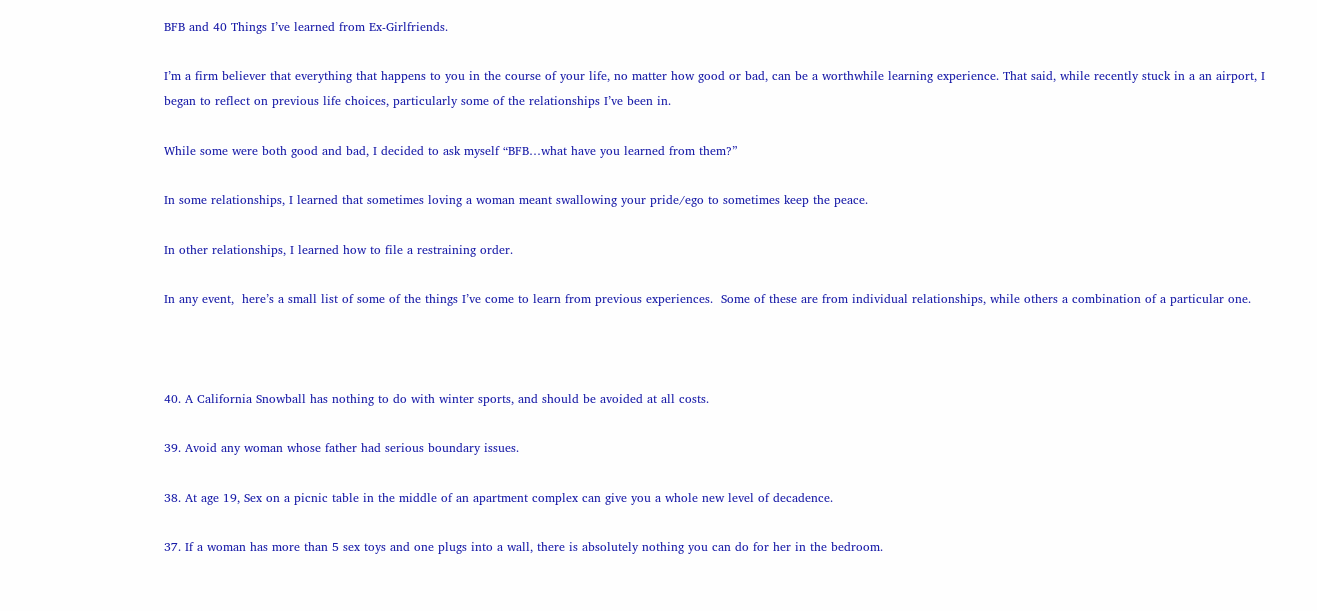BFB and 40 Things I’ve learned from Ex-Girlfriends.

I’m a firm believer that everything that happens to you in the course of your life, no matter how good or bad, can be a worthwhile learning experience. That said, while recently stuck in a an airport, I began to reflect on previous life choices, particularly some of the relationships I’ve been in.

While some were both good and bad, I decided to ask myself “BFB…what have you learned from them?”

In some relationships, I learned that sometimes loving a woman meant swallowing your pride/ego to sometimes keep the peace.

In other relationships, I learned how to file a restraining order.

In any event,  here’s a small list of some of the things I’ve come to learn from previous experiences.  Some of these are from individual relationships, while others a combination of a particular one.



40. A California Snowball has nothing to do with winter sports, and should be avoided at all costs.

39. Avoid any woman whose father had serious boundary issues.

38. At age 19, Sex on a picnic table in the middle of an apartment complex can give you a whole new level of decadence.

37. If a woman has more than 5 sex toys and one plugs into a wall, there is absolutely nothing you can do for her in the bedroom.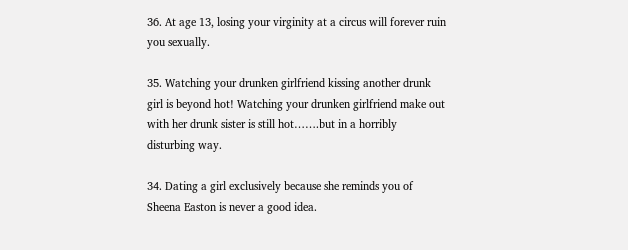36. At age 13, losing your virginity at a circus will forever ruin you sexually.

35. Watching your drunken girlfriend kissing another drunk girl is beyond hot! Watching your drunken girlfriend make out with her drunk sister is still hot…….but in a horribly disturbing way.

34. Dating a girl exclusively because she reminds you of Sheena Easton is never a good idea.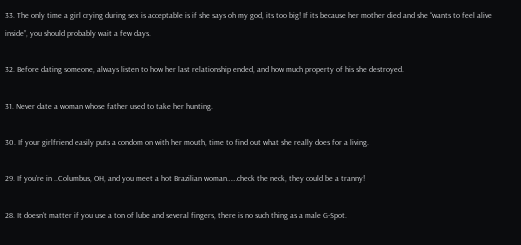33. The only time a girl crying during sex is acceptable is if she says oh my god, its too big! If its because her mother died and she “wants to feel alive inside”, you should probably wait a few days.

32. Before dating someone, always listen to how her last relationship ended, and how much property of his she destroyed.

31. Never date a woman whose father used to take her hunting.

30. If your girlfriend easily puts a condom on with her mouth, time to find out what she really does for a living.

29. If you’re in ..Columbus, OH, and you meet a hot Brazilian woman……check the neck, they could be a tranny!

28. It doesn’t matter if you use a ton of lube and several fingers, there is no such thing as a male G-Spot.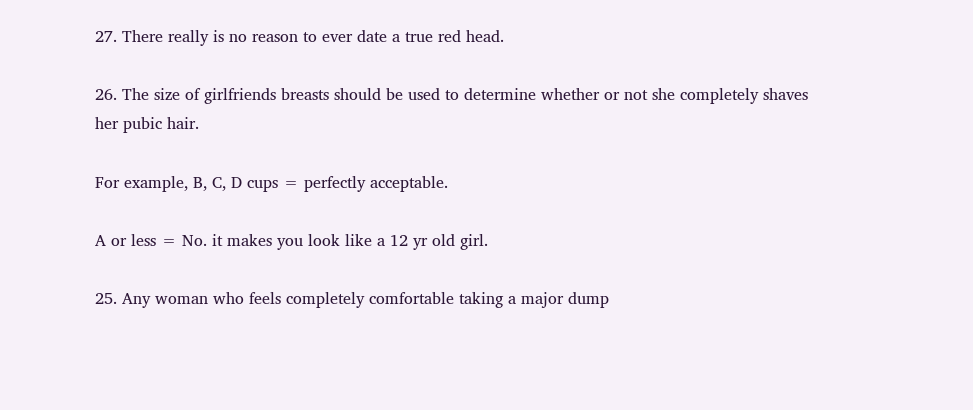27. There really is no reason to ever date a true red head.

26. The size of girlfriends breasts should be used to determine whether or not she completely shaves her pubic hair.

For example, B, C, D cups = perfectly acceptable.

A or less = No. it makes you look like a 12 yr old girl.

25. Any woman who feels completely comfortable taking a major dump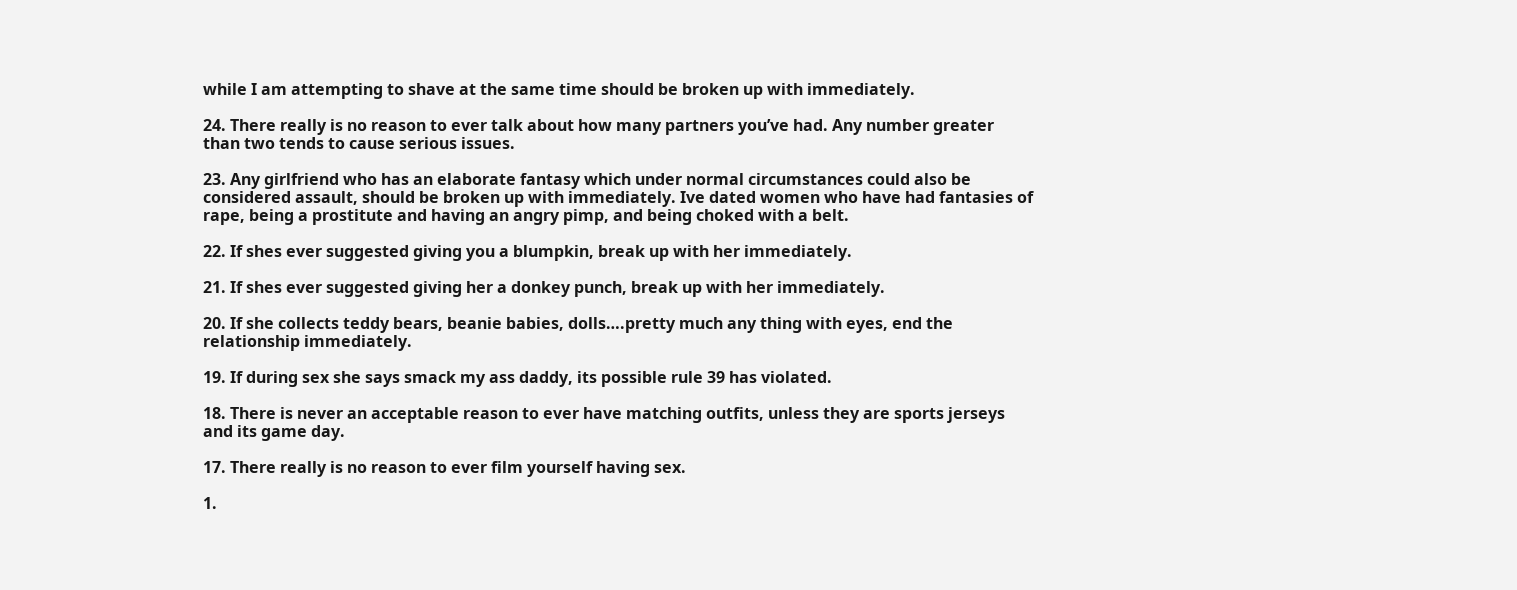while I am attempting to shave at the same time should be broken up with immediately.

24. There really is no reason to ever talk about how many partners you’ve had. Any number greater than two tends to cause serious issues.

23. Any girlfriend who has an elaborate fantasy which under normal circumstances could also be considered assault, should be broken up with immediately. Ive dated women who have had fantasies of rape, being a prostitute and having an angry pimp, and being choked with a belt.

22. If shes ever suggested giving you a blumpkin, break up with her immediately.

21. If shes ever suggested giving her a donkey punch, break up with her immediately.

20. If she collects teddy bears, beanie babies, dolls….pretty much any thing with eyes, end the relationship immediately.

19. If during sex she says smack my ass daddy, its possible rule 39 has violated.

18. There is never an acceptable reason to ever have matching outfits, unless they are sports jerseys and its game day.

17. There really is no reason to ever film yourself having sex.

1.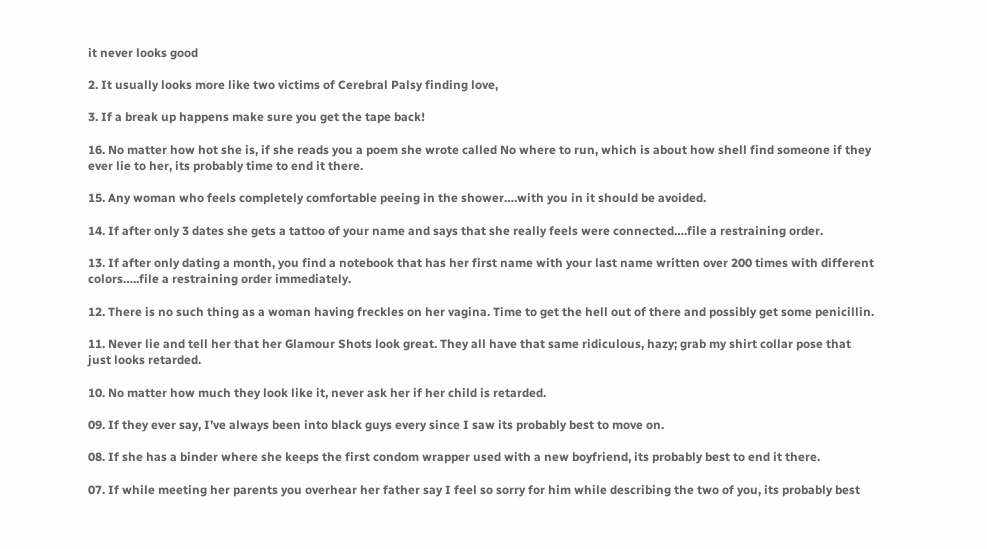it never looks good

2. It usually looks more like two victims of Cerebral Palsy finding love,

3. If a break up happens make sure you get the tape back!

16. No matter how hot she is, if she reads you a poem she wrote called No where to run, which is about how shell find someone if they ever lie to her, its probably time to end it there.

15. Any woman who feels completely comfortable peeing in the shower….with you in it should be avoided.

14. If after only 3 dates she gets a tattoo of your name and says that she really feels were connected….file a restraining order.

13. If after only dating a month, you find a notebook that has her first name with your last name written over 200 times with different colors…..file a restraining order immediately.

12. There is no such thing as a woman having freckles on her vagina. Time to get the hell out of there and possibly get some penicillin.

11. Never lie and tell her that her Glamour Shots look great. They all have that same ridiculous, hazy; grab my shirt collar pose that just looks retarded.

10. No matter how much they look like it, never ask her if her child is retarded.

09. If they ever say, I’ve always been into black guys every since I saw its probably best to move on.

08. If she has a binder where she keeps the first condom wrapper used with a new boyfriend, its probably best to end it there.

07. If while meeting her parents you overhear her father say I feel so sorry for him while describing the two of you, its probably best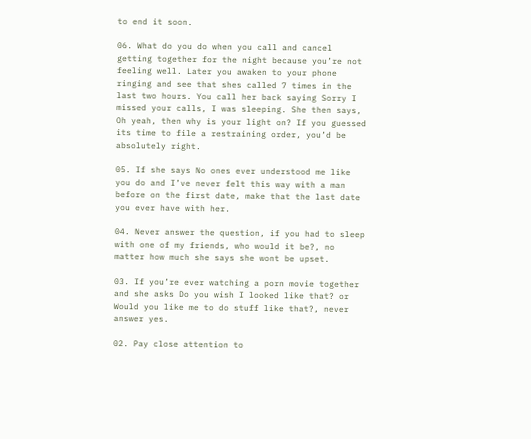to end it soon.

06. What do you do when you call and cancel getting together for the night because you’re not feeling well. Later you awaken to your phone ringing and see that shes called 7 times in the last two hours. You call her back saying Sorry I missed your calls, I was sleeping. She then says, Oh yeah, then why is your light on? If you guessed its time to file a restraining order, you’d be absolutely right.

05. If she says No ones ever understood me like you do and I’ve never felt this way with a man before on the first date, make that the last date you ever have with her.

04. Never answer the question, if you had to sleep with one of my friends, who would it be?, no matter how much she says she wont be upset.

03. If you’re ever watching a porn movie together and she asks Do you wish I looked like that? or Would you like me to do stuff like that?, never answer yes.

02. Pay close attention to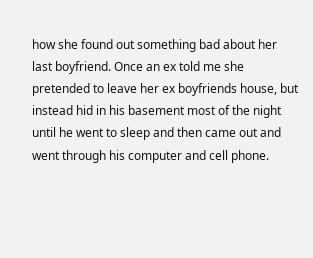how she found out something bad about her last boyfriend. Once an ex told me she pretended to leave her ex boyfriends house, but instead hid in his basement most of the night until he went to sleep and then came out and went through his computer and cell phone.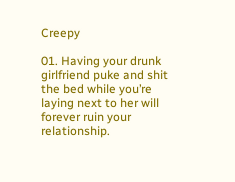Creepy

01. Having your drunk girlfriend puke and shit the bed while you’re laying next to her will forever ruin your relationship.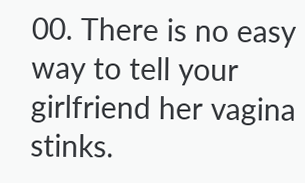00. There is no easy way to tell your girlfriend her vagina stinks.